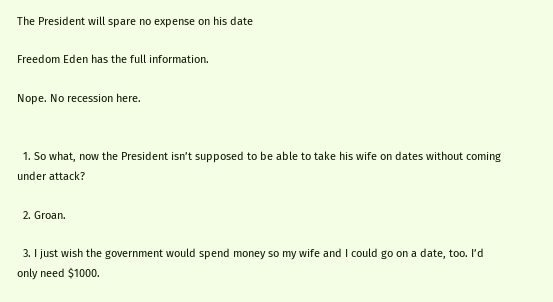The President will spare no expense on his date

Freedom Eden has the full information.

Nope. No recession here.


  1. So what, now the President isn’t supposed to be able to take his wife on dates without coming under attack?

  2. Groan.

  3. I just wish the government would spend money so my wife and I could go on a date, too. I’d only need $1000.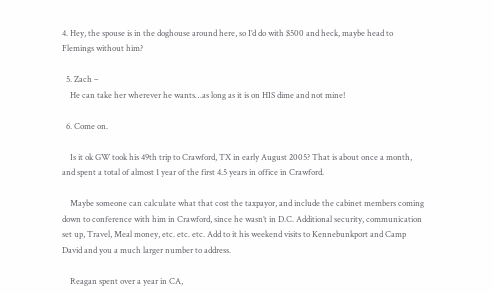4. Hey, the spouse is in the doghouse around here, so I’d do with $500 and heck, maybe head to Flemings without him?

  5. Zach –
    He can take her wherever he wants…as long as it is on HIS dime and not mine!

  6. Come on.

    Is it ok GW took his 49th trip to Crawford, TX in early August 2005? That is about once a month, and spent a total of almost 1 year of the first 4.5 years in office in Crawford.

    Maybe someone can calculate what that cost the taxpayor, and include the cabinet members coming down to conference with him in Crawford, since he wasn’t in D.C. Additional security, communication set up, Travel, Meal money, etc. etc. etc. Add to it his weekend visits to Kennebunkport and Camp David and you a much larger number to address.

    Reagan spent over a year in CA,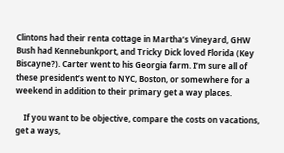Clintons had their renta cottage in Martha’s Vineyard, GHW Bush had Kennebunkport, and Tricky Dick loved Florida (Key Biscayne?). Carter went to his Georgia farm. I’m sure all of these president’s went to NYC, Boston, or somewhere for a weekend in addition to their primary get a way places.

    If you want to be objective, compare the costs on vacations, get a ways,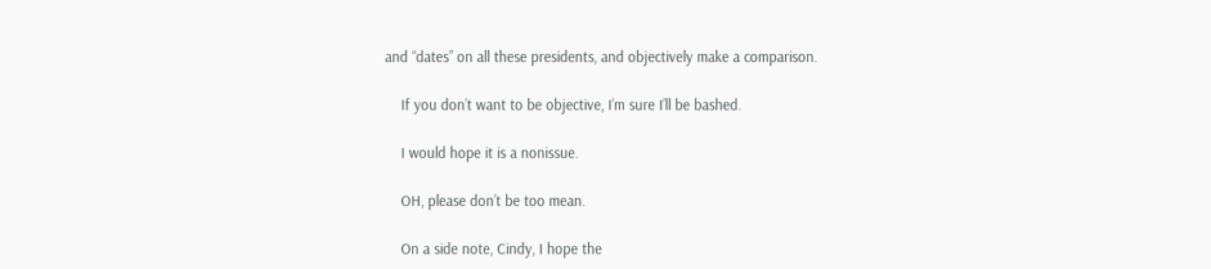and “dates” on all these presidents, and objectively make a comparison.

    If you don’t want to be objective, I’m sure I’ll be bashed.

    I would hope it is a nonissue.

    OH, please don’t be too mean.

    On a side note, Cindy, I hope the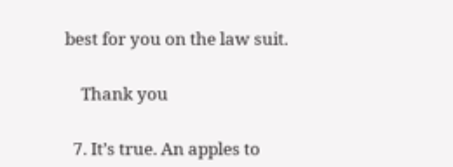best for you on the law suit.

    Thank you

  7. It’s true. An apples to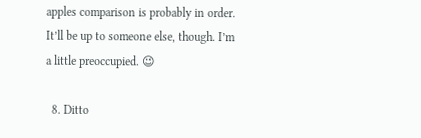apples comparison is probably in order. It’ll be up to someone else, though. I’m a little preoccupied. 😉

  8. Ditto